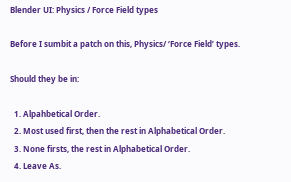Blender UI: Physics / Force Field types

Before I sumbit a patch on this, Physics/ ‘Force Field’ types.

Should they be in:

  1. Alpahbetical Order.
  2. Most used first, then the rest in Alphabetical Order.
  3. None firsts, the rest in Alphabetical Order.
  4. Leave As.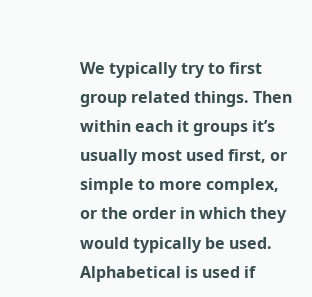We typically try to first group related things. Then within each it groups it’s usually most used first, or simple to more complex, or the order in which they would typically be used. Alphabetical is used if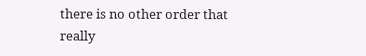there is no other order that really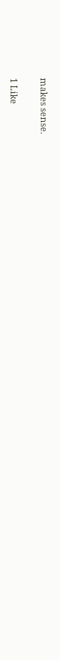makes sense.

1 Like